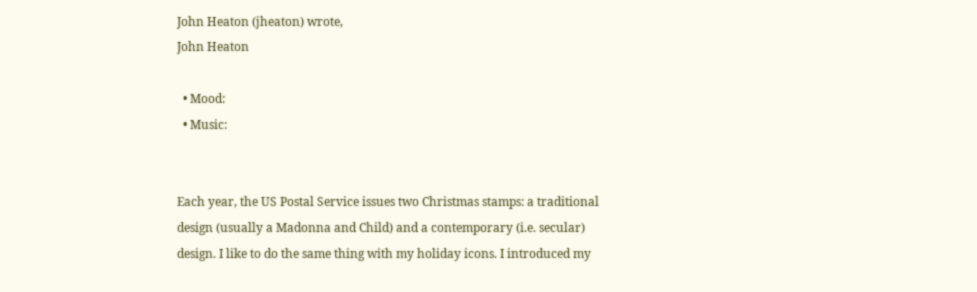John Heaton (jheaton) wrote,
John Heaton

  • Mood:
  • Music:


Each year, the US Postal Service issues two Christmas stamps: a traditional design (usually a Madonna and Child) and a contemporary (i.e. secular) design. I like to do the same thing with my holiday icons. I introduced my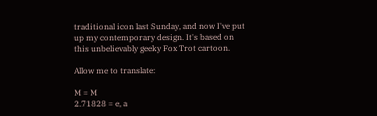traditional icon last Sunday, and now I've put up my contemporary design. It's based on this unbelievably geeky Fox Trot cartoon.

Allow me to translate:

M = M
2.71828 = e, a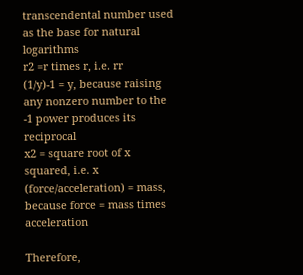transcendental number used as the base for natural logarithms
r2 =r times r, i.e. rr
(1/y)-1 = y, because raising any nonzero number to the -1 power produces its reciprocal
x2 = square root of x squared, i.e. x
(force/acceleration) = mass, because force = mass times acceleration

Therefore,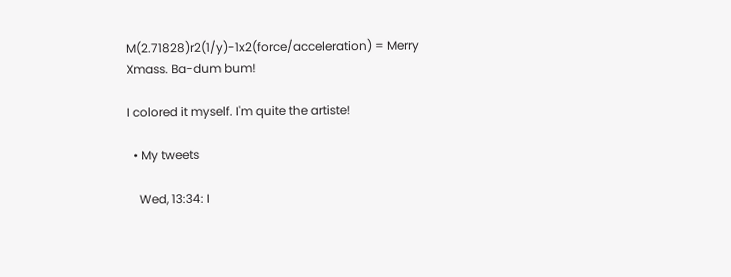M(2.71828)r2(1/y)-1x2(force/acceleration) = Merry Xmass. Ba-dum bum!

I colored it myself. I'm quite the artiste!

  • My tweets

    Wed, 13:34: I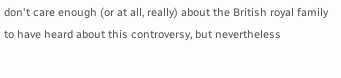don't care enough (or at all, really) about the British royal family to have heard about this controversy, but nevertheless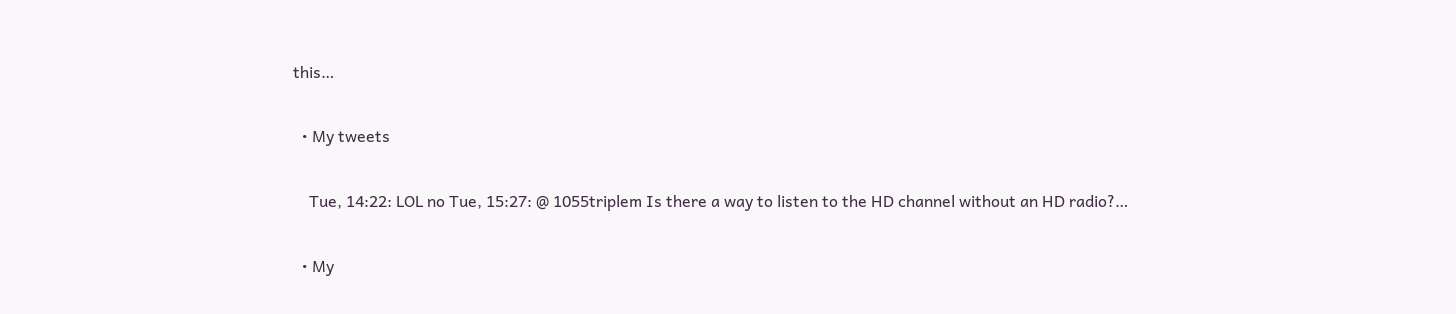this…

  • My tweets

    Tue, 14:22: LOL no Tue, 15:27: @ 1055triplem Is there a way to listen to the HD channel without an HD radio?…

  • My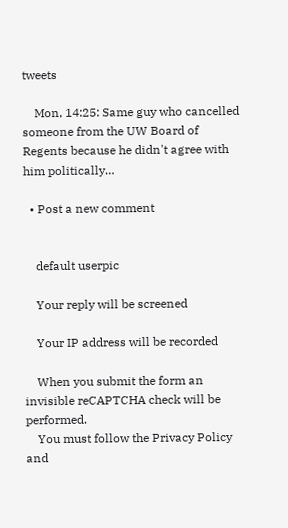tweets

    Mon, 14:25: Same guy who cancelled someone from the UW Board of Regents because he didn't agree with him politically…

  • Post a new comment


    default userpic

    Your reply will be screened

    Your IP address will be recorded

    When you submit the form an invisible reCAPTCHA check will be performed.
    You must follow the Privacy Policy and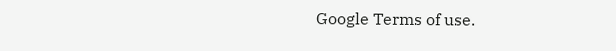Google Terms of use.